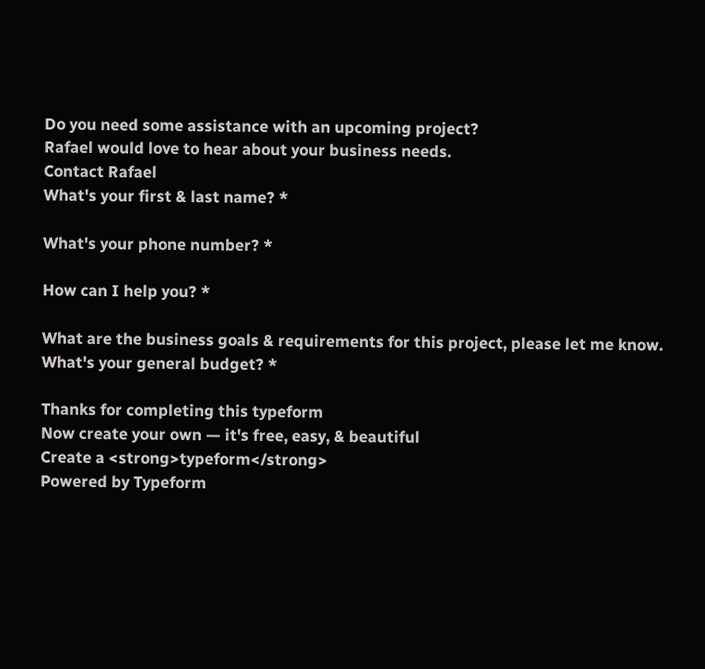Do you need some assistance with an upcoming project?
Rafael would love to hear about your business needs.
Contact Rafael
What's your first & last name? *

What's your phone number? *

How can I help you? *

What are the business goals & requirements for this project, please let me know.
What's your general budget? *

Thanks for completing this typeform
Now create your own — it's free, easy, & beautiful
Create a <strong>typeform</strong>
Powered by Typeform